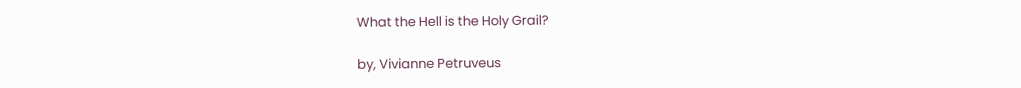What the Hell is the Holy Grail?

by, Vivianne Petruveus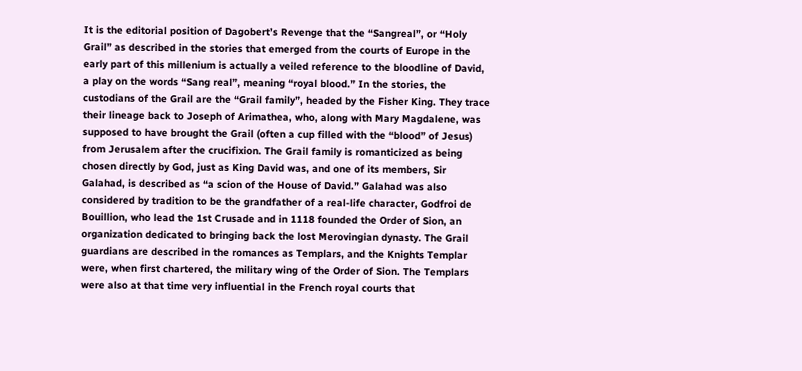It is the editorial position of Dagobert’s Revenge that the “Sangreal”, or “Holy Grail” as described in the stories that emerged from the courts of Europe in the early part of this millenium is actually a veiled reference to the bloodline of David, a play on the words “Sang real”, meaning “royal blood.” In the stories, the custodians of the Grail are the “Grail family”, headed by the Fisher King. They trace their lineage back to Joseph of Arimathea, who, along with Mary Magdalene, was supposed to have brought the Grail (often a cup filled with the “blood” of Jesus) from Jerusalem after the crucifixion. The Grail family is romanticized as being chosen directly by God, just as King David was, and one of its members, Sir Galahad, is described as “a scion of the House of David.” Galahad was also considered by tradition to be the grandfather of a real-life character, Godfroi de Bouillion, who lead the 1st Crusade and in 1118 founded the Order of Sion, an organization dedicated to bringing back the lost Merovingian dynasty. The Grail guardians are described in the romances as Templars, and the Knights Templar were, when first chartered, the military wing of the Order of Sion. The Templars were also at that time very influential in the French royal courts that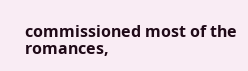commissioned most of the romances,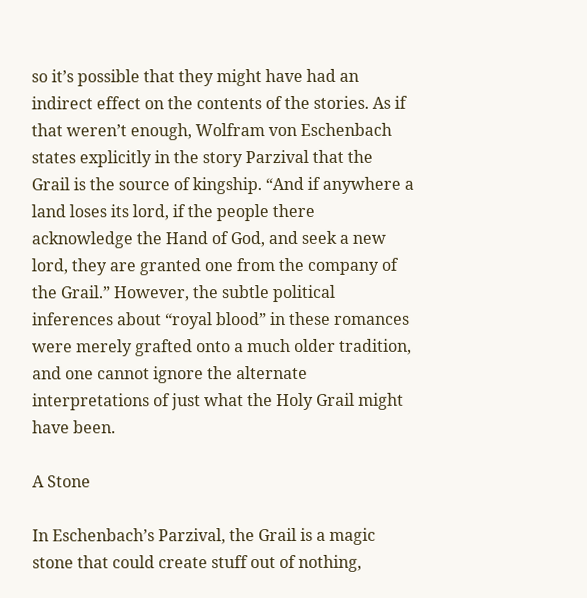so it’s possible that they might have had an indirect effect on the contents of the stories. As if that weren’t enough, Wolfram von Eschenbach states explicitly in the story Parzival that the Grail is the source of kingship. “And if anywhere a land loses its lord, if the people there acknowledge the Hand of God, and seek a new lord, they are granted one from the company of the Grail.” However, the subtle political inferences about “royal blood” in these romances were merely grafted onto a much older tradition, and one cannot ignore the alternate interpretations of just what the Holy Grail might have been.

A Stone

In Eschenbach’s Parzival, the Grail is a magic stone that could create stuff out of nothing,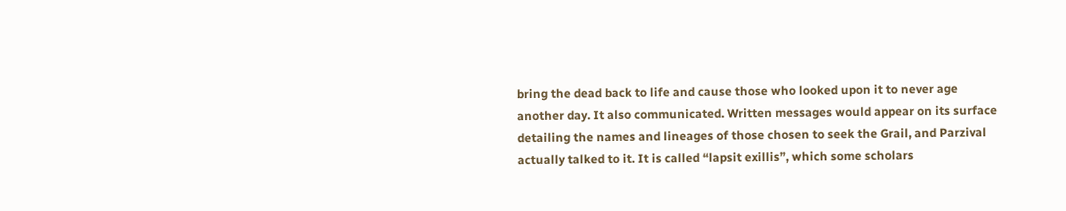bring the dead back to life and cause those who looked upon it to never age another day. It also communicated. Written messages would appear on its surface detailing the names and lineages of those chosen to seek the Grail, and Parzival actually talked to it. It is called “lapsit exillis”, which some scholars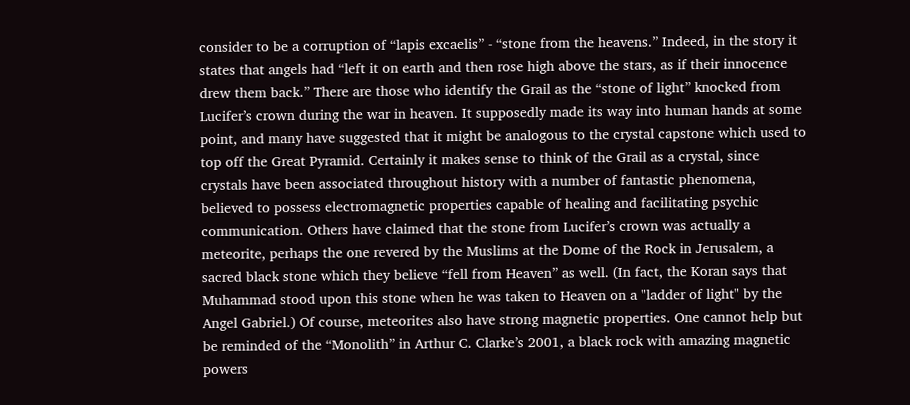consider to be a corruption of “lapis excaelis” - “stone from the heavens.” Indeed, in the story it states that angels had “left it on earth and then rose high above the stars, as if their innocence drew them back.” There are those who identify the Grail as the “stone of light” knocked from Lucifer’s crown during the war in heaven. It supposedly made its way into human hands at some point, and many have suggested that it might be analogous to the crystal capstone which used to top off the Great Pyramid. Certainly it makes sense to think of the Grail as a crystal, since crystals have been associated throughout history with a number of fantastic phenomena, believed to possess electromagnetic properties capable of healing and facilitating psychic communication. Others have claimed that the stone from Lucifer’s crown was actually a meteorite, perhaps the one revered by the Muslims at the Dome of the Rock in Jerusalem, a sacred black stone which they believe “fell from Heaven” as well. (In fact, the Koran says that Muhammad stood upon this stone when he was taken to Heaven on a "ladder of light" by the Angel Gabriel.) Of course, meteorites also have strong magnetic properties. One cannot help but be reminded of the “Monolith” in Arthur C. Clarke’s 2001, a black rock with amazing magnetic powers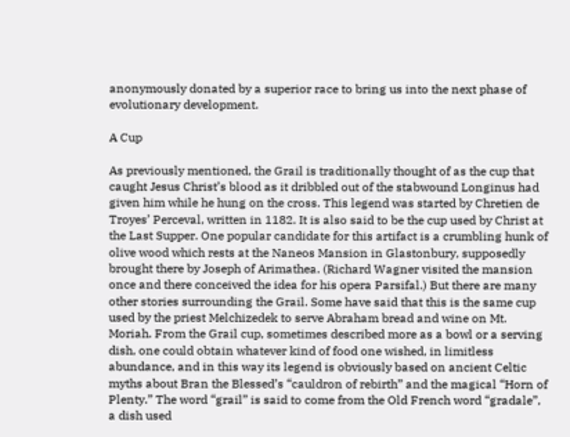anonymously donated by a superior race to bring us into the next phase of evolutionary development.

A Cup

As previously mentioned, the Grail is traditionally thought of as the cup that caught Jesus Christ’s blood as it dribbled out of the stabwound Longinus had given him while he hung on the cross. This legend was started by Chretien de Troyes’ Perceval, written in 1182. It is also said to be the cup used by Christ at the Last Supper. One popular candidate for this artifact is a crumbling hunk of olive wood which rests at the Naneos Mansion in Glastonbury, supposedly brought there by Joseph of Arimathea. (Richard Wagner visited the mansion once and there conceived the idea for his opera Parsifal.) But there are many other stories surrounding the Grail. Some have said that this is the same cup used by the priest Melchizedek to serve Abraham bread and wine on Mt. Moriah. From the Grail cup, sometimes described more as a bowl or a serving dish, one could obtain whatever kind of food one wished, in limitless abundance, and in this way its legend is obviously based on ancient Celtic myths about Bran the Blessed’s “cauldron of rebirth” and the magical “Horn of Plenty.” The word “grail” is said to come from the Old French word “gradale”, a dish used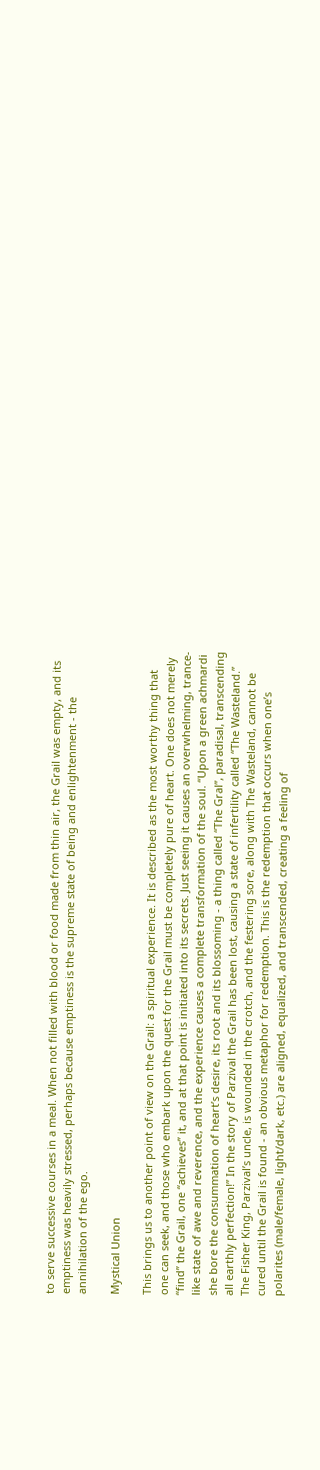to serve successive courses in a meal. When not filled with blood or food made from thin air, the Grail was empty, and its emptiness was heavily stressed, perhaps because emptiness is the supreme state of being and enlightenment - the annihilation of the ego.

Mystical Union

This brings us to another point of view on the Grail: a spiritual experience. It is described as the most worthy thing that one can seek, and those who embark upon the quest for the Grail must be completely pure of heart. One does not merely “find” the Grail, one “achieves” it, and at that point is initiated into its secrets. Just seeing it causes an overwhelming, trance-like state of awe and reverence, and the experience causes a complete transformation of the soul. “Upon a green achmardi she bore the consummation of heart’s desire, its root and its blossoming - a thing called “The Gral”, paradisal, transcending all earthly perfection!” In the story of Parzival the Grail has been lost, causing a state of infertility called “The Wasteland.” The Fisher King, Parzival’s uncle, is wounded in the crotch, and the festering sore, along with The Wasteland, cannot be cured until the Grail is found - an obvious metaphor for redemption. This is the redemption that occurs when one’s polarites (male/female, light/dark, etc.) are aligned, equalized, and transcended, creating a feeling of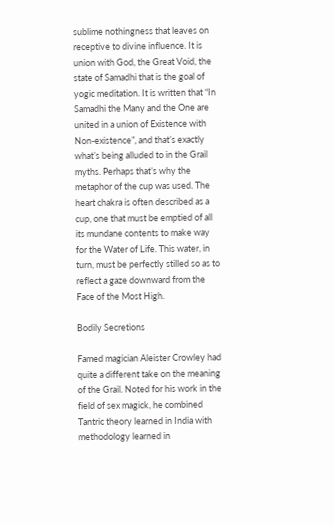sublime nothingness that leaves on receptive to divine influence. It is union with God, the Great Void, the state of Samadhi that is the goal of yogic meditation. It is written that “In Samadhi the Many and the One are united in a union of Existence with Non-existence”, and that’s exactly what’s being alluded to in the Grail myths. Perhaps that’s why the metaphor of the cup was used. The heart chakra is often described as a cup, one that must be emptied of all its mundane contents to make way for the Water of Life. This water, in turn, must be perfectly stilled so as to reflect a gaze downward from the Face of the Most High.

Bodily Secretions

Famed magician Aleister Crowley had quite a different take on the meaning of the Grail. Noted for his work in the field of sex magick, he combined Tantric theory learned in India with methodology learned in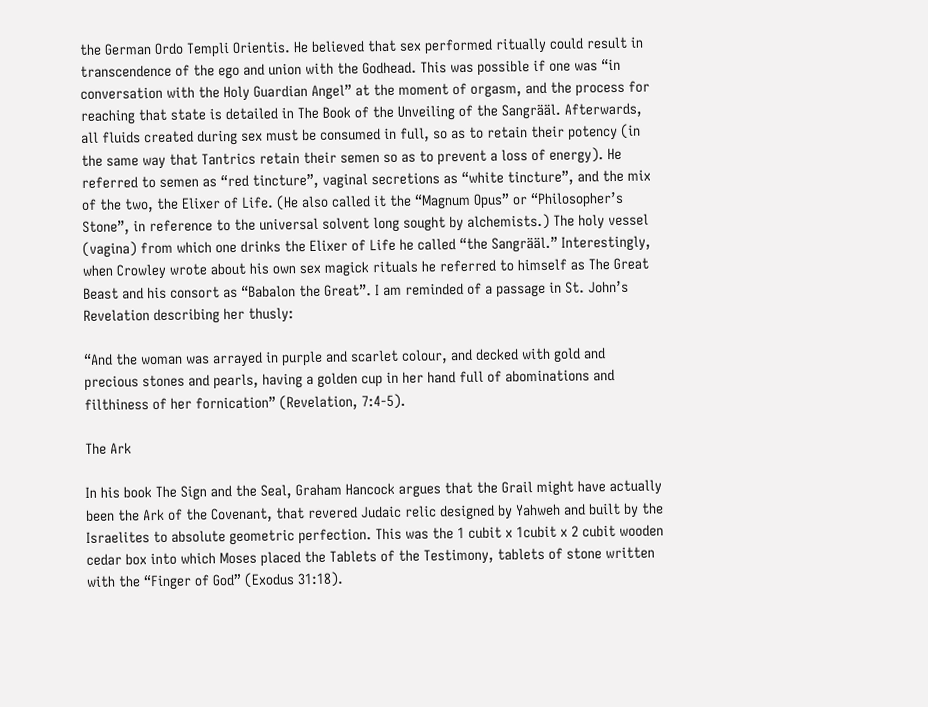the German Ordo Templi Orientis. He believed that sex performed ritually could result in transcendence of the ego and union with the Godhead. This was possible if one was “in conversation with the Holy Guardian Angel” at the moment of orgasm, and the process for reaching that state is detailed in The Book of the Unveiling of the Sangrääl. Afterwards, all fluids created during sex must be consumed in full, so as to retain their potency (in the same way that Tantrics retain their semen so as to prevent a loss of energy). He referred to semen as “red tincture”, vaginal secretions as “white tincture”, and the mix of the two, the Elixer of Life. (He also called it the “Magnum Opus” or “Philosopher’s Stone”, in reference to the universal solvent long sought by alchemists.) The holy vessel (vagina) from which one drinks the Elixer of Life he called “the Sangrääl.” Interestingly, when Crowley wrote about his own sex magick rituals he referred to himself as The Great Beast and his consort as “Babalon the Great”. I am reminded of a passage in St. John’s Revelation describing her thusly:

“And the woman was arrayed in purple and scarlet colour, and decked with gold and precious stones and pearls, having a golden cup in her hand full of abominations and filthiness of her fornication” (Revelation, 7:4-5).

The Ark

In his book The Sign and the Seal, Graham Hancock argues that the Grail might have actually been the Ark of the Covenant, that revered Judaic relic designed by Yahweh and built by the Israelites to absolute geometric perfection. This was the 1 cubit x 1cubit x 2 cubit wooden cedar box into which Moses placed the Tablets of the Testimony, tablets of stone written with the “Finger of God” (Exodus 31:18).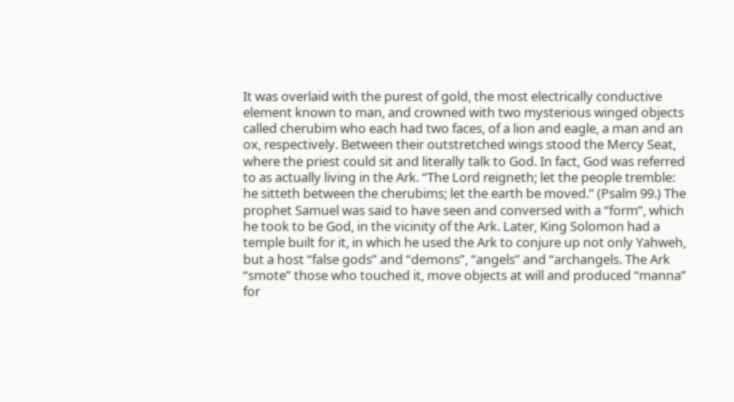It was overlaid with the purest of gold, the most electrically conductive element known to man, and crowned with two mysterious winged objects called cherubim who each had two faces, of a lion and eagle, a man and an ox, respectively. Between their outstretched wings stood the Mercy Seat, where the priest could sit and literally talk to God. In fact, God was referred to as actually living in the Ark. “The Lord reigneth; let the people tremble: he sitteth between the cherubims; let the earth be moved.” (Psalm 99.) The prophet Samuel was said to have seen and conversed with a “form”, which he took to be God, in the vicinity of the Ark. Later, King Solomon had a temple built for it, in which he used the Ark to conjure up not only Yahweh, but a host “false gods” and “demons”, “angels” and “archangels. The Ark “smote” those who touched it, move objects at will and produced “manna” for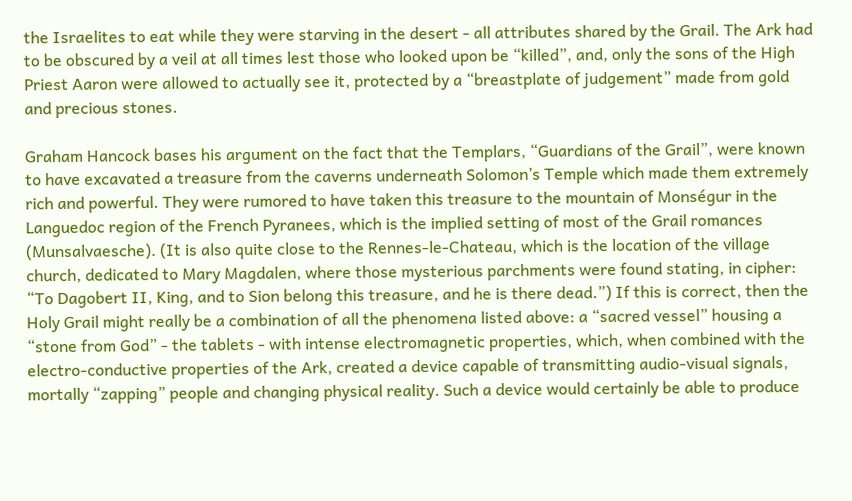the Israelites to eat while they were starving in the desert - all attributes shared by the Grail. The Ark had to be obscured by a veil at all times lest those who looked upon be “killed”, and, only the sons of the High Priest Aaron were allowed to actually see it, protected by a “breastplate of judgement” made from gold and precious stones.

Graham Hancock bases his argument on the fact that the Templars, “Guardians of the Grail”, were known to have excavated a treasure from the caverns underneath Solomon’s Temple which made them extremely rich and powerful. They were rumored to have taken this treasure to the mountain of Monségur in the Languedoc region of the French Pyranees, which is the implied setting of most of the Grail romances (Munsalvaesche). (It is also quite close to the Rennes-le-Chateau, which is the location of the village church, dedicated to Mary Magdalen, where those mysterious parchments were found stating, in cipher: “To Dagobert II, King, and to Sion belong this treasure, and he is there dead.”) If this is correct, then the Holy Grail might really be a combination of all the phenomena listed above: a “sacred vessel” housing a “stone from God” - the tablets - with intense electromagnetic properties, which, when combined with the electro-conductive properties of the Ark, created a device capable of transmitting audio-visual signals, mortally “zapping” people and changing physical reality. Such a device would certainly be able to produce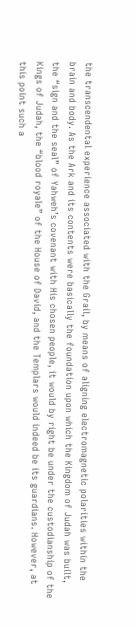the transcendental experience associated with the Grail, by means of aligning electromagnetic polarities within the brain and body. As the Ark and its contents were basically the foundation upon which the Kingdom of Judah was built, the “sign and the seal” of Yahweh’s covenant with His chosen people, it would by right be under the custodianship of the Kings of Judah, the “blood royale” of the House of David, and the Templars would indeed be its guardians. However, at this point such a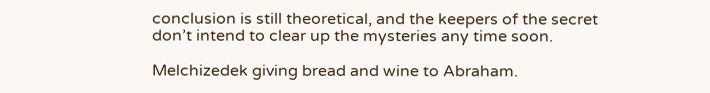conclusion is still theoretical, and the keepers of the secret don’t intend to clear up the mysteries any time soon.

Melchizedek giving bread and wine to Abraham.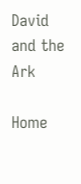David and the Ark

Home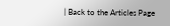| Back to the Articles Page